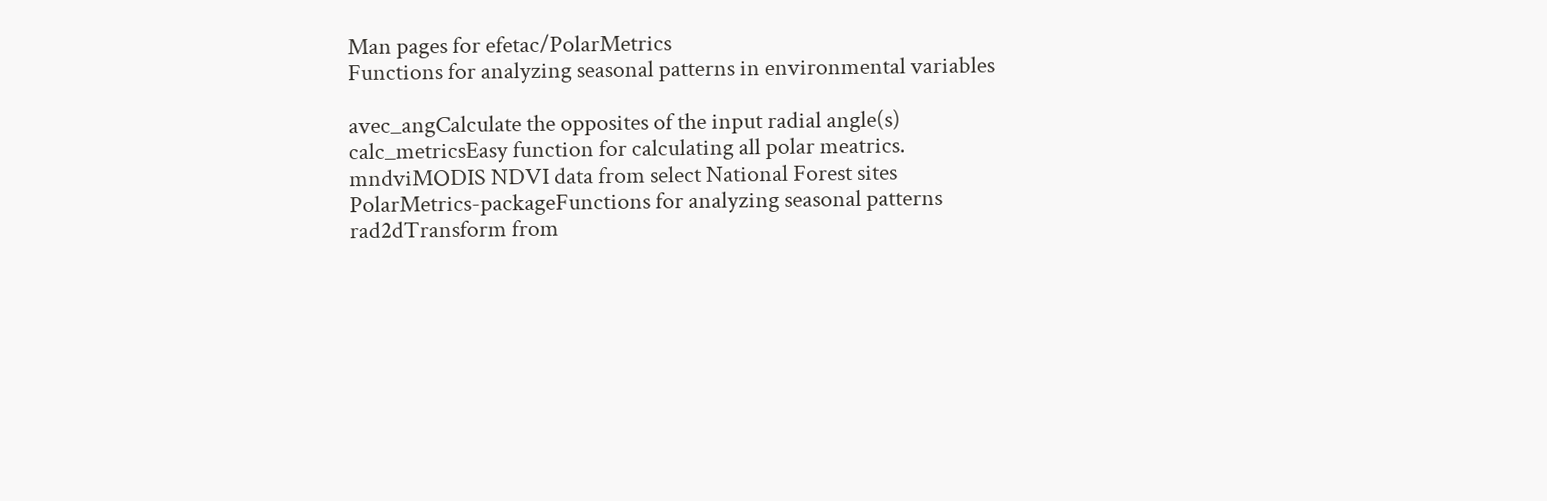Man pages for efetac/PolarMetrics
Functions for analyzing seasonal patterns in environmental variables

avec_angCalculate the opposites of the input radial angle(s)
calc_metricsEasy function for calculating all polar meatrics.
mndviMODIS NDVI data from select National Forest sites
PolarMetrics-packageFunctions for analyzing seasonal patterns
rad2dTransform from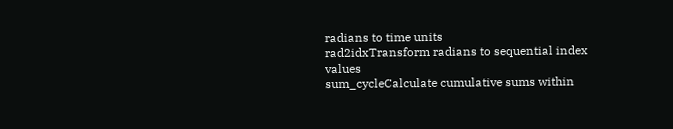radians to time units
rad2idxTransform radians to sequential index values
sum_cycleCalculate cumulative sums within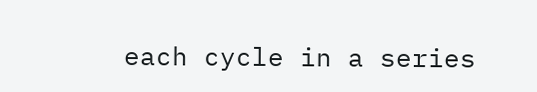each cycle in a series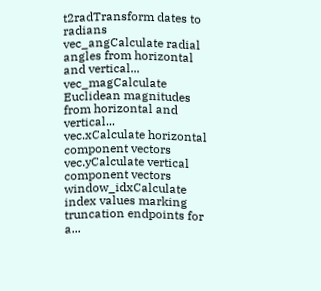t2radTransform dates to radians
vec_angCalculate radial angles from horizontal and vertical...
vec_magCalculate Euclidean magnitudes from horizontal and vertical...
vec.xCalculate horizontal component vectors
vec.yCalculate vertical component vectors
window_idxCalculate index values marking truncation endpoints for a...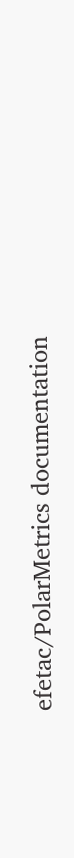efetac/PolarMetrics documentation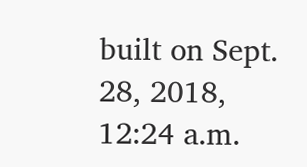built on Sept. 28, 2018, 12:24 a.m.